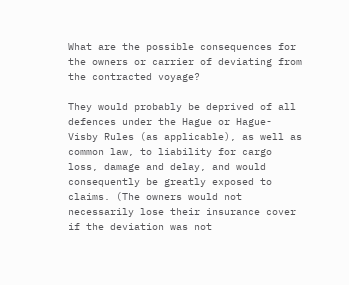What are the possible consequences for the owners or carrier of deviating from the contracted voyage?

They would probably be deprived of all defences under the Hague or Hague- Visby Rules (as applicable), as well as common law, to liability for cargo loss, damage and delay, and would consequently be greatly exposed to claims. (The owners would not necessarily lose their insurance cover if the deviation was not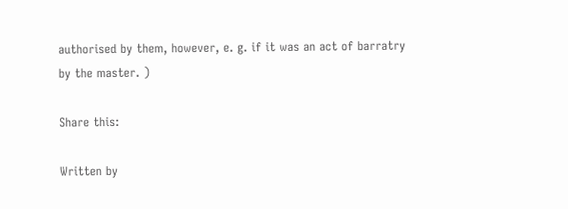authorised by them, however, e. g. if it was an act of barratry by the master. )

Share this:

Written by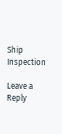Ship Inspection

Leave a Reply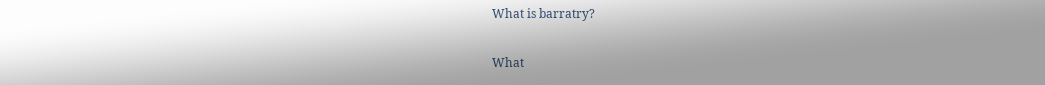What is barratry?

What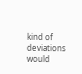kind of deviations would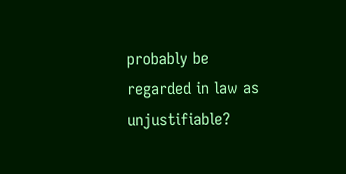probably be regarded in law as unjustifiable?